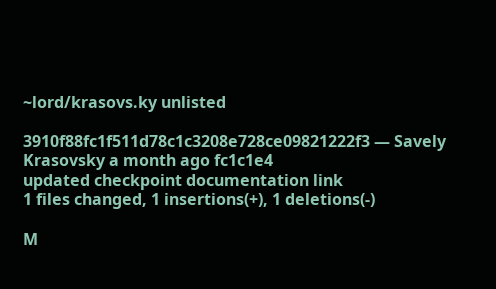~lord/krasovs.ky unlisted

3910f88fc1f511d78c1c3208e728ce09821222f3 — Savely Krasovsky a month ago fc1c1e4
updated checkpoint documentation link
1 files changed, 1 insertions(+), 1 deletions(-)

M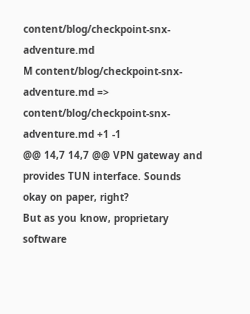content/blog/checkpoint-snx-adventure.md
M content/blog/checkpoint-snx-adventure.md => content/blog/checkpoint-snx-adventure.md +1 -1
@@ 14,7 14,7 @@ VPN gateway and provides TUN interface. Sounds okay on paper, right?
But as you know, proprietary software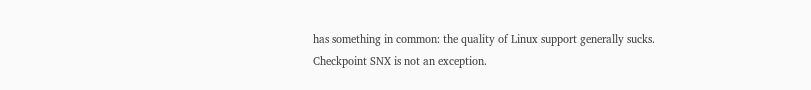has something in common: the quality of Linux support generally sucks.
Checkpoint SNX is not an exception.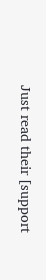Just read their [support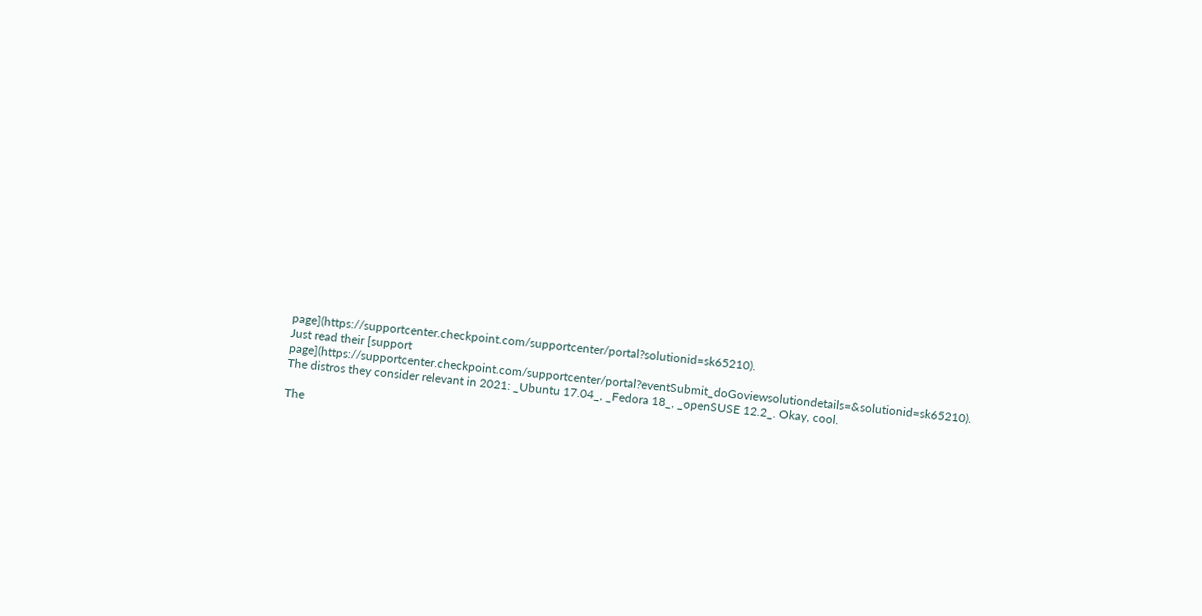page](https://supportcenter.checkpoint.com/supportcenter/portal?solutionid=sk65210).
Just read their [support page](https://supportcenter.checkpoint.com/supportcenter/portal?eventSubmit_doGoviewsolutiondetails=&solutionid=sk65210).
The distros they consider relevant in 2021: _Ubuntu 17.04_, _Fedora 18_, _openSUSE 12.2_. Okay, cool.

The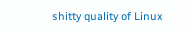shitty quality of Linux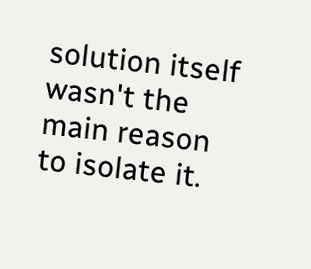solution itself wasn't the main reason to isolate it.